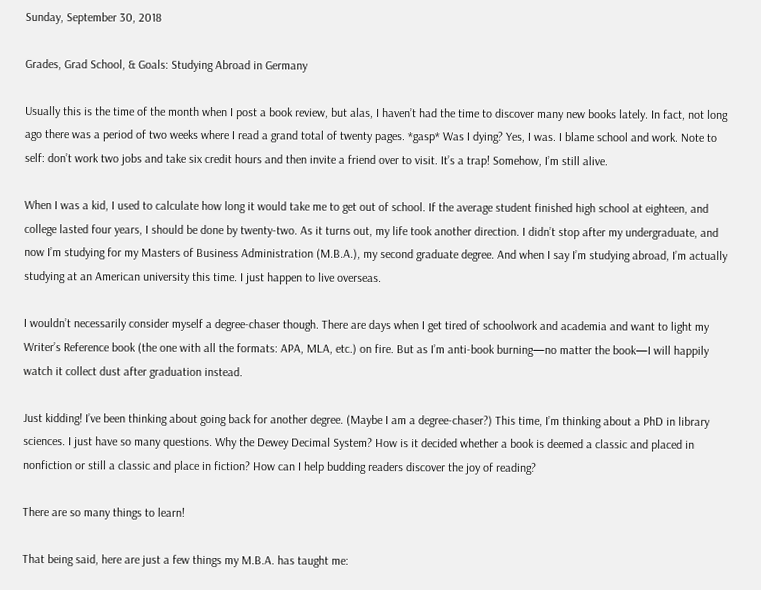Sunday, September 30, 2018

Grades, Grad School, & Goals: Studying Abroad in Germany

Usually this is the time of the month when I post a book review, but alas, I haven’t had the time to discover many new books lately. In fact, not long ago there was a period of two weeks where I read a grand total of twenty pages. *gasp* Was I dying? Yes, I was. I blame school and work. Note to self: don’t work two jobs and take six credit hours and then invite a friend over to visit. It’s a trap! Somehow, I’m still alive.

When I was a kid, I used to calculate how long it would take me to get out of school. If the average student finished high school at eighteen, and college lasted four years, I should be done by twenty-two. As it turns out, my life took another direction. I didn’t stop after my undergraduate, and now I’m studying for my Masters of Business Administration (M.B.A.), my second graduate degree. And when I say I’m studying abroad, I’m actually studying at an American university this time. I just happen to live overseas.

I wouldn’t necessarily consider myself a degree-chaser though. There are days when I get tired of schoolwork and academia and want to light my Writer’s Reference book (the one with all the formats: APA, MLA, etc.) on fire. But as I’m anti-book burning—no matter the book—I will happily watch it collect dust after graduation instead.

Just kidding! I’ve been thinking about going back for another degree. (Maybe I am a degree-chaser?) This time, I’m thinking about a PhD in library sciences. I just have so many questions. Why the Dewey Decimal System? How is it decided whether a book is deemed a classic and placed in nonfiction or still a classic and place in fiction? How can I help budding readers discover the joy of reading?

There are so many things to learn!

That being said, here are just a few things my M.B.A. has taught me: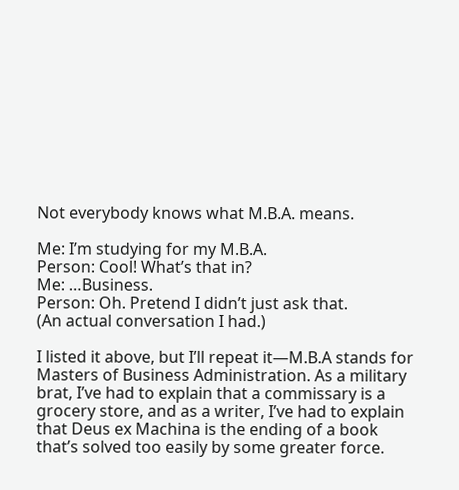Not everybody knows what M.B.A. means.

Me: I’m studying for my M.B.A.
Person: Cool! What’s that in?
Me: …Business.
Person: Oh. Pretend I didn’t just ask that.
(An actual conversation I had.)

I listed it above, but I’ll repeat it—M.B.A stands for Masters of Business Administration. As a military brat, I’ve had to explain that a commissary is a grocery store, and as a writer, I’ve had to explain that Deus ex Machina is the ending of a book that’s solved too easily by some greater force.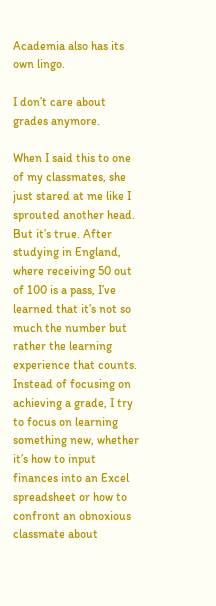Academia also has its own lingo.

I don’t care about grades anymore.

When I said this to one of my classmates, she just stared at me like I sprouted another head. But it’s true. After studying in England, where receiving 50 out of 100 is a pass, I’ve learned that it’s not so much the number but rather the learning experience that counts. Instead of focusing on achieving a grade, I try to focus on learning something new, whether it’s how to input finances into an Excel spreadsheet or how to confront an obnoxious classmate about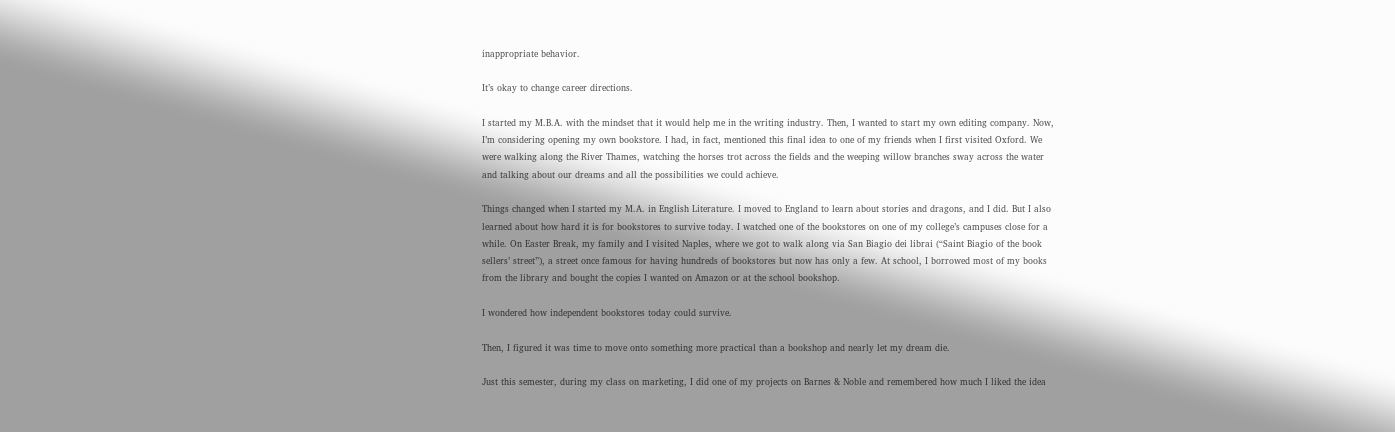inappropriate behavior.

It’s okay to change career directions.

I started my M.B.A. with the mindset that it would help me in the writing industry. Then, I wanted to start my own editing company. Now, I’m considering opening my own bookstore. I had, in fact, mentioned this final idea to one of my friends when I first visited Oxford. We were walking along the River Thames, watching the horses trot across the fields and the weeping willow branches sway across the water and talking about our dreams and all the possibilities we could achieve.

Things changed when I started my M.A. in English Literature. I moved to England to learn about stories and dragons, and I did. But I also learned about how hard it is for bookstores to survive today. I watched one of the bookstores on one of my college’s campuses close for a while. On Easter Break, my family and I visited Naples, where we got to walk along via San Biagio dei librai (“Saint Biagio of the book sellers’ street”), a street once famous for having hundreds of bookstores but now has only a few. At school, I borrowed most of my books from the library and bought the copies I wanted on Amazon or at the school bookshop.

I wondered how independent bookstores today could survive.

Then, I figured it was time to move onto something more practical than a bookshop and nearly let my dream die.

Just this semester, during my class on marketing, I did one of my projects on Barnes & Noble and remembered how much I liked the idea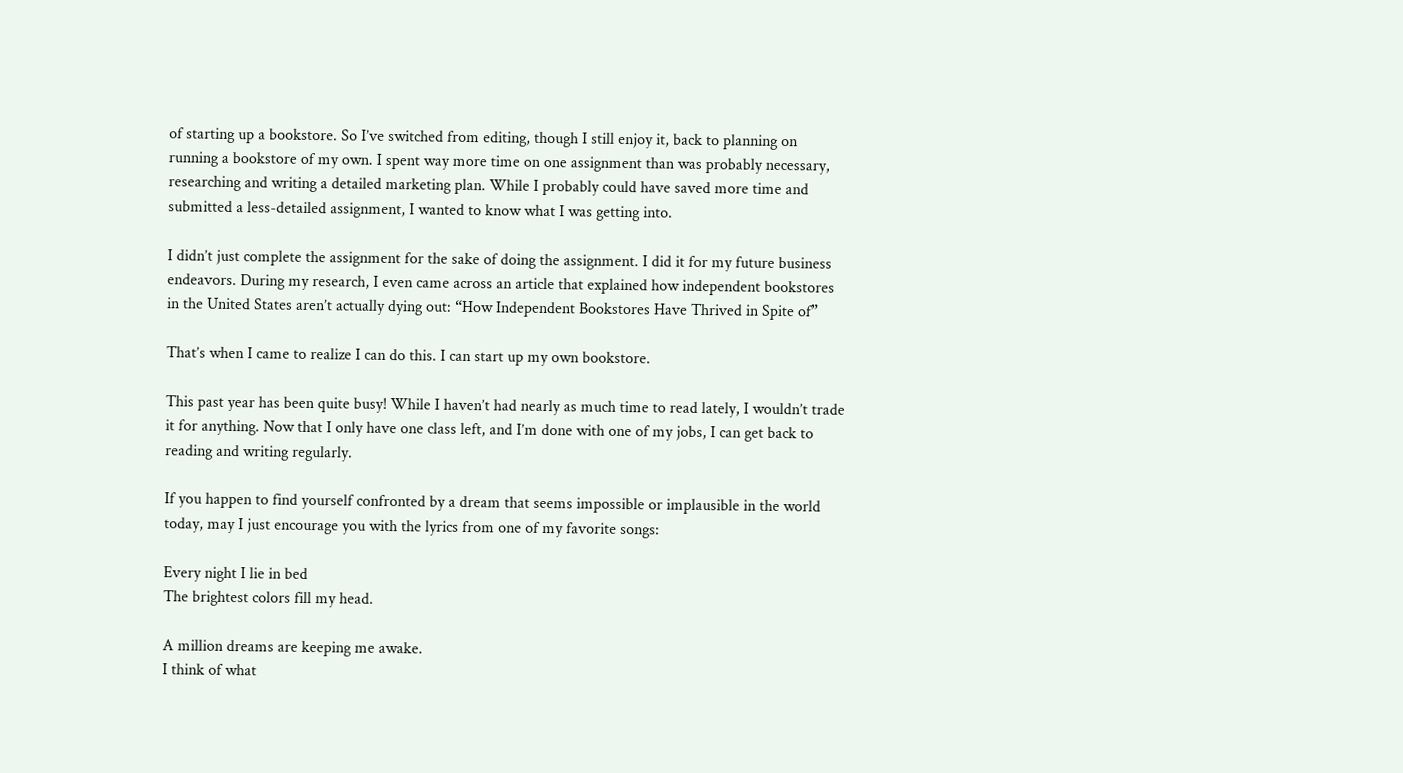of starting up a bookstore. So I’ve switched from editing, though I still enjoy it, back to planning on running a bookstore of my own. I spent way more time on one assignment than was probably necessary, researching and writing a detailed marketing plan. While I probably could have saved more time and submitted a less-detailed assignment, I wanted to know what I was getting into.

I didn’t just complete the assignment for the sake of doing the assignment. I did it for my future business endeavors. During my research, I even came across an article that explained how independent bookstores in the United States aren’t actually dying out: “How Independent Bookstores Have Thrived in Spite of”

That’s when I came to realize I can do this. I can start up my own bookstore.

This past year has been quite busy! While I haven’t had nearly as much time to read lately, I wouldn’t trade it for anything. Now that I only have one class left, and I’m done with one of my jobs, I can get back to reading and writing regularly.

If you happen to find yourself confronted by a dream that seems impossible or implausible in the world today, may I just encourage you with the lyrics from one of my favorite songs:

Every night I lie in bed
The brightest colors fill my head.

A million dreams are keeping me awake.
I think of what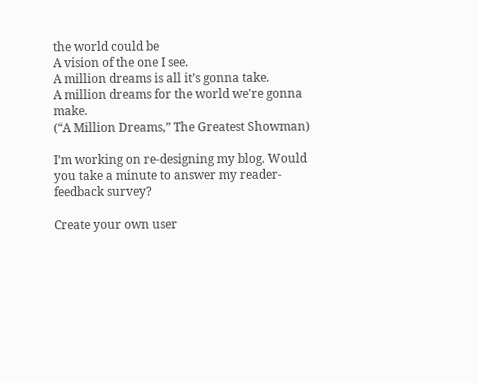the world could be
A vision of the one I see.
A million dreams is all it’s gonna take.
A million dreams for the world we're gonna make.
(“A Million Dreams,” The Greatest Showman)

I’m working on re-designing my blog. Would you take a minute to answer my reader-feedback survey?

Create your own user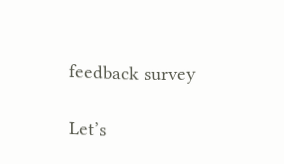feedback survey

Let’s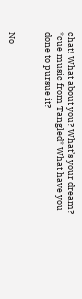chat! What about you? What’s your dream? *cue music from Tangled* What have you done to pursue it?


No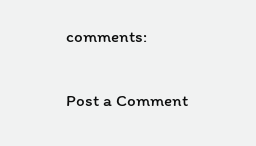comments:

Post a Comment